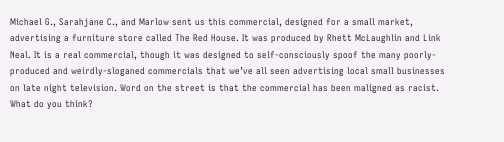Michael G., Sarahjane C., and Marlow sent us this commercial, designed for a small market, advertising a furniture store called The Red House. It was produced by Rhett McLaughlin and Link Neal. It is a real commercial, though it was designed to self-consciously spoof the many poorly-produced and weirdly-sloganed commercials that we’ve all seen advertising local small businesses on late night television. Word on the street is that the commercial has been maligned as racist. What do you think?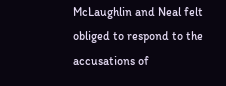McLaughlin and Neal felt obliged to respond to the accusations of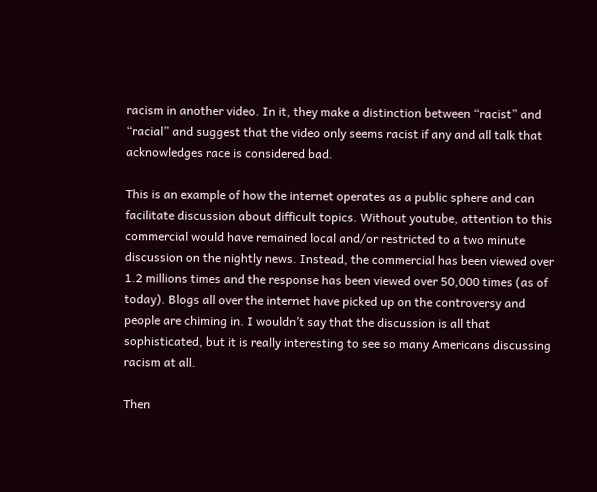racism in another video. In it, they make a distinction between “racist” and “racial” and suggest that the video only seems racist if any and all talk that acknowledges race is considered bad.

This is an example of how the internet operates as a public sphere and can facilitate discussion about difficult topics. Without youtube, attention to this commercial would have remained local and/or restricted to a two minute discussion on the nightly news. Instead, the commercial has been viewed over 1.2 millions times and the response has been viewed over 50,000 times (as of today). Blogs all over the internet have picked up on the controversy and people are chiming in. I wouldn’t say that the discussion is all that sophisticated, but it is really interesting to see so many Americans discussing racism at all.

Then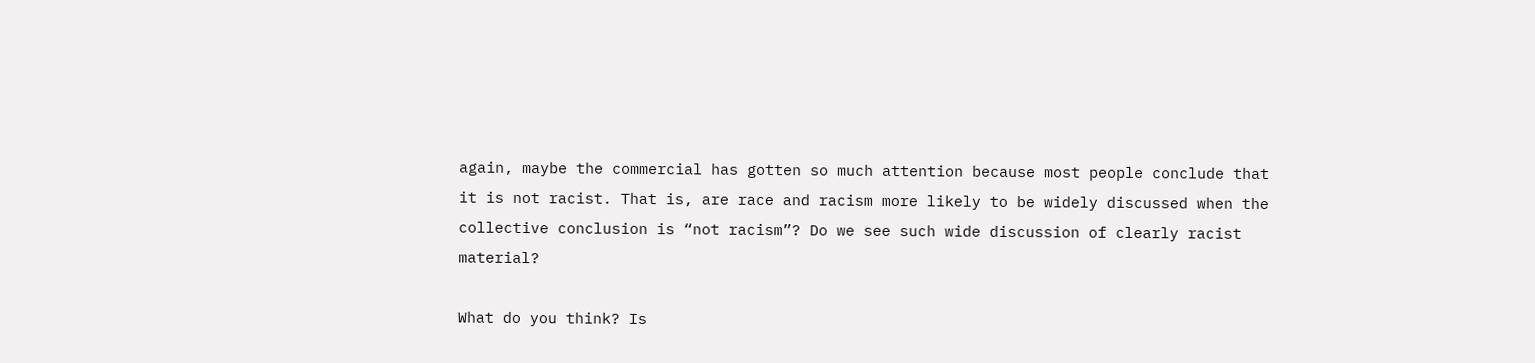again, maybe the commercial has gotten so much attention because most people conclude that it is not racist. That is, are race and racism more likely to be widely discussed when the collective conclusion is “not racism”? Do we see such wide discussion of clearly racist material?

What do you think? Is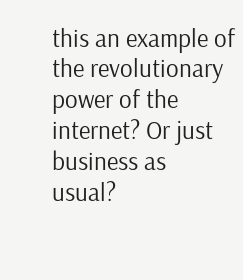this an example of the revolutionary power of the internet? Or just business as usual?